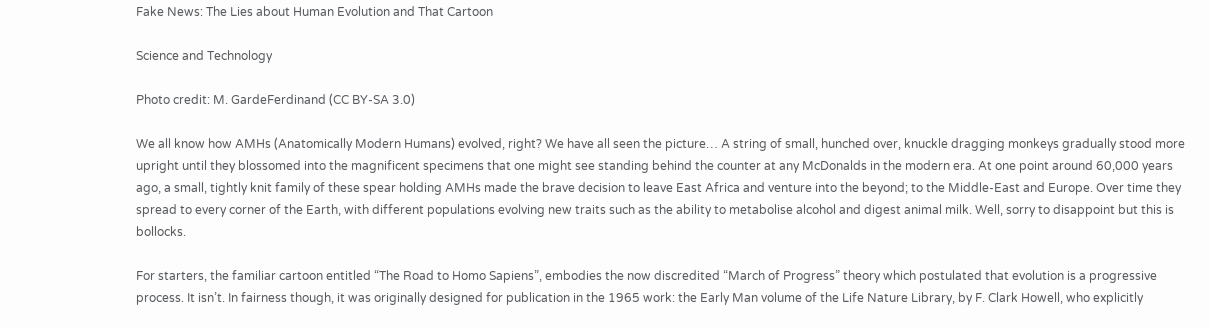Fake News: The Lies about Human Evolution and That Cartoon

Science and Technology

Photo credit: M. GardeFerdinand (CC BY-SA 3.0)

We all know how AMHs (Anatomically Modern Humans) evolved, right? We have all seen the picture… A string of small, hunched over, knuckle dragging monkeys gradually stood more upright until they blossomed into the magnificent specimens that one might see standing behind the counter at any McDonalds in the modern era. At one point around 60,000 years ago, a small, tightly knit family of these spear holding AMHs made the brave decision to leave East Africa and venture into the beyond; to the Middle-East and Europe. Over time they spread to every corner of the Earth, with different populations evolving new traits such as the ability to metabolise alcohol and digest animal milk. Well, sorry to disappoint but this is bollocks.

For starters, the familiar cartoon entitled “The Road to Homo Sapiens”, embodies the now discredited “March of Progress” theory which postulated that evolution is a progressive process. It isn’t. In fairness though, it was originally designed for publication in the 1965 work: the Early Man volume of the Life Nature Library, by F. Clark Howell, who explicitly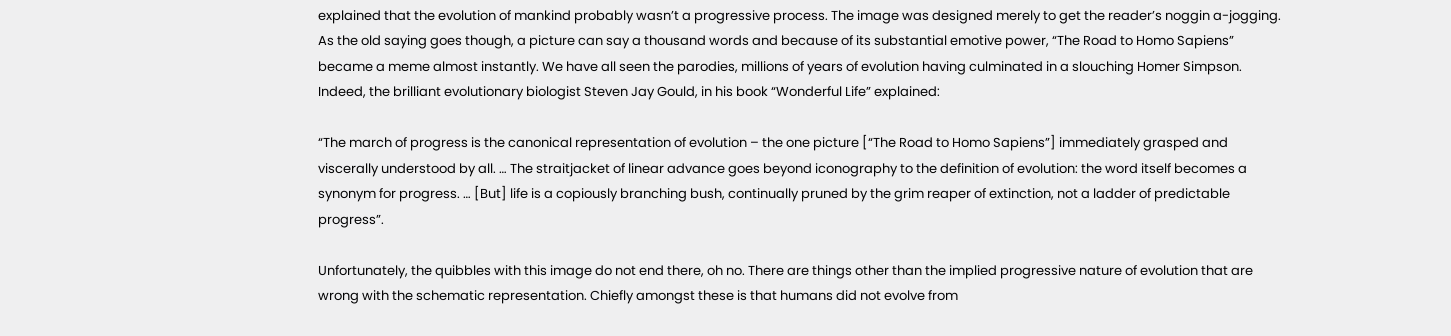explained that the evolution of mankind probably wasn’t a progressive process. The image was designed merely to get the reader’s noggin a-jogging. As the old saying goes though, a picture can say a thousand words and because of its substantial emotive power, “The Road to Homo Sapiens” became a meme almost instantly. We have all seen the parodies, millions of years of evolution having culminated in a slouching Homer Simpson. Indeed, the brilliant evolutionary biologist Steven Jay Gould, in his book “Wonderful Life” explained:

“The march of progress is the canonical representation of evolution – the one picture [“The Road to Homo Sapiens”] immediately grasped and viscerally understood by all. … The straitjacket of linear advance goes beyond iconography to the definition of evolution: the word itself becomes a synonym for progress. … [But] life is a copiously branching bush, continually pruned by the grim reaper of extinction, not a ladder of predictable progress”.

Unfortunately, the quibbles with this image do not end there, oh no. There are things other than the implied progressive nature of evolution that are wrong with the schematic representation. Chiefly amongst these is that humans did not evolve from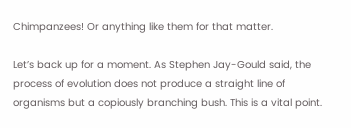Chimpanzees! Or anything like them for that matter.

Let’s back up for a moment. As Stephen Jay-Gould said, the process of evolution does not produce a straight line of organisms but a copiously branching bush. This is a vital point.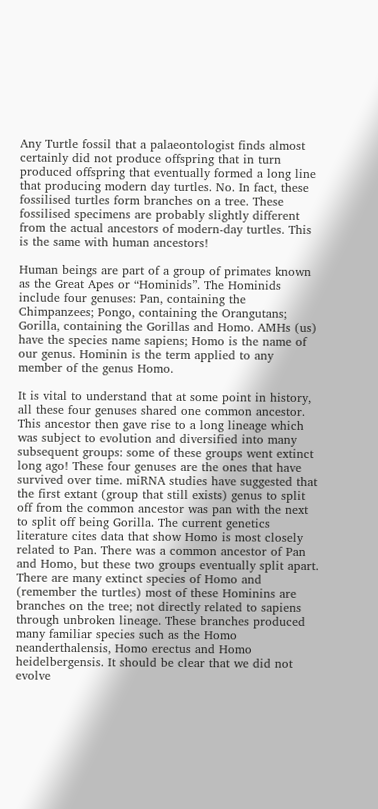Any Turtle fossil that a palaeontologist finds almost certainly did not produce offspring that in turn produced offspring that eventually formed a long line that producing modern day turtles. No. In fact, these fossilised turtles form branches on a tree. These fossilised specimens are probably slightly different from the actual ancestors of modern-day turtles. This is the same with human ancestors!

Human beings are part of a group of primates known as the Great Apes or “Hominids”. The Hominids include four genuses: Pan, containing the Chimpanzees; Pongo, containing the Orangutans; Gorilla, containing the Gorillas and Homo. AMHs (us) have the species name sapiens; Homo is the name of our genus. Hominin is the term applied to any member of the genus Homo.

It is vital to understand that at some point in history, all these four genuses shared one common ancestor. This ancestor then gave rise to a long lineage which was subject to evolution and diversified into many subsequent groups: some of these groups went extinct long ago! These four genuses are the ones that have survived over time. miRNA studies have suggested that the first extant (group that still exists) genus to split off from the common ancestor was pan with the next to split off being Gorilla. The current genetics literature cites data that show Homo is most closely related to Pan. There was a common ancestor of Pan and Homo, but these two groups eventually split apart. There are many extinct species of Homo and (remember the turtles) most of these Hominins are branches on the tree; not directly related to sapiens through unbroken lineage. These branches produced many familiar species such as the Homo neanderthalensis, Homo erectus and Homo heidelbergensis. It should be clear that we did not evolve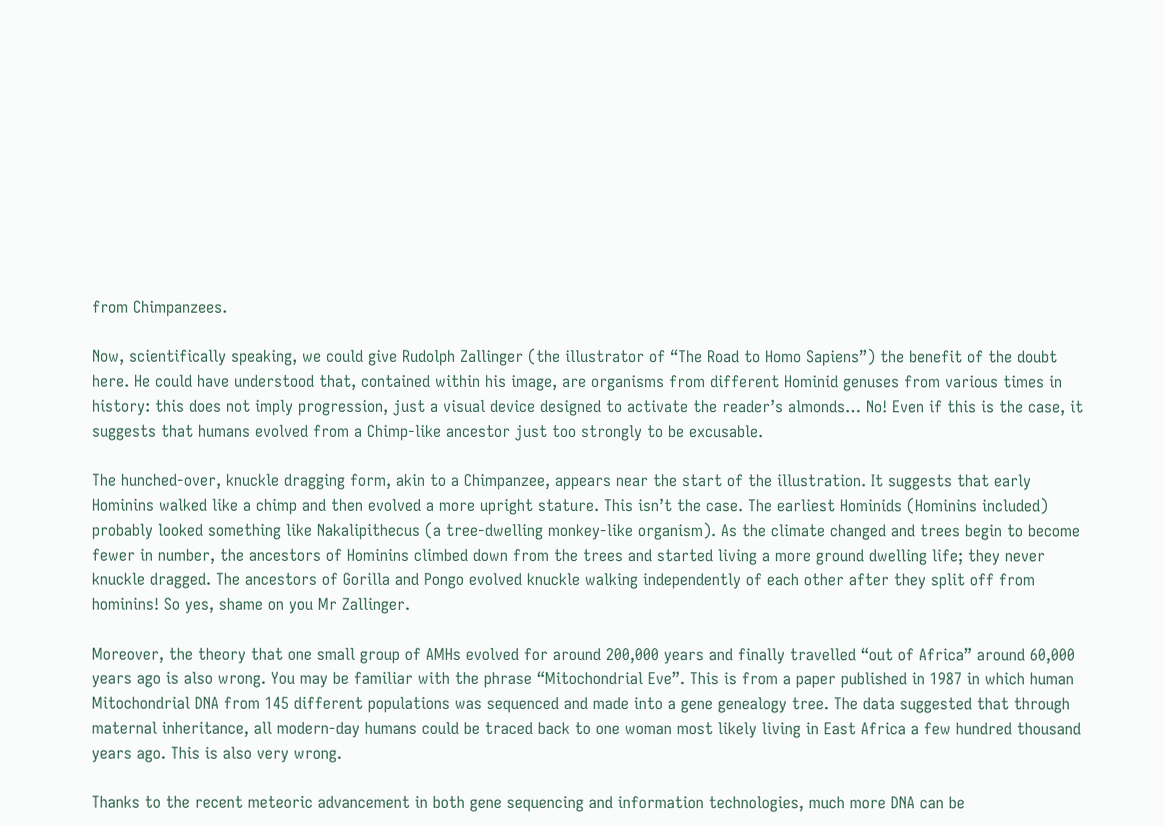from Chimpanzees.

Now, scientifically speaking, we could give Rudolph Zallinger (the illustrator of “The Road to Homo Sapiens”) the benefit of the doubt here. He could have understood that, contained within his image, are organisms from different Hominid genuses from various times in history: this does not imply progression, just a visual device designed to activate the reader’s almonds… No! Even if this is the case, it suggests that humans evolved from a Chimp-like ancestor just too strongly to be excusable.

The hunched-over, knuckle dragging form, akin to a Chimpanzee, appears near the start of the illustration. It suggests that early Hominins walked like a chimp and then evolved a more upright stature. This isn’t the case. The earliest Hominids (Hominins included) probably looked something like Nakalipithecus (a tree-dwelling monkey-like organism). As the climate changed and trees begin to become fewer in number, the ancestors of Hominins climbed down from the trees and started living a more ground dwelling life; they never knuckle dragged. The ancestors of Gorilla and Pongo evolved knuckle walking independently of each other after they split off from hominins! So yes, shame on you Mr Zallinger.

Moreover, the theory that one small group of AMHs evolved for around 200,000 years and finally travelled “out of Africa” around 60,000 years ago is also wrong. You may be familiar with the phrase “Mitochondrial Eve”. This is from a paper published in 1987 in which human Mitochondrial DNA from 145 different populations was sequenced and made into a gene genealogy tree. The data suggested that through maternal inheritance, all modern-day humans could be traced back to one woman most likely living in East Africa a few hundred thousand years ago. This is also very wrong.

Thanks to the recent meteoric advancement in both gene sequencing and information technologies, much more DNA can be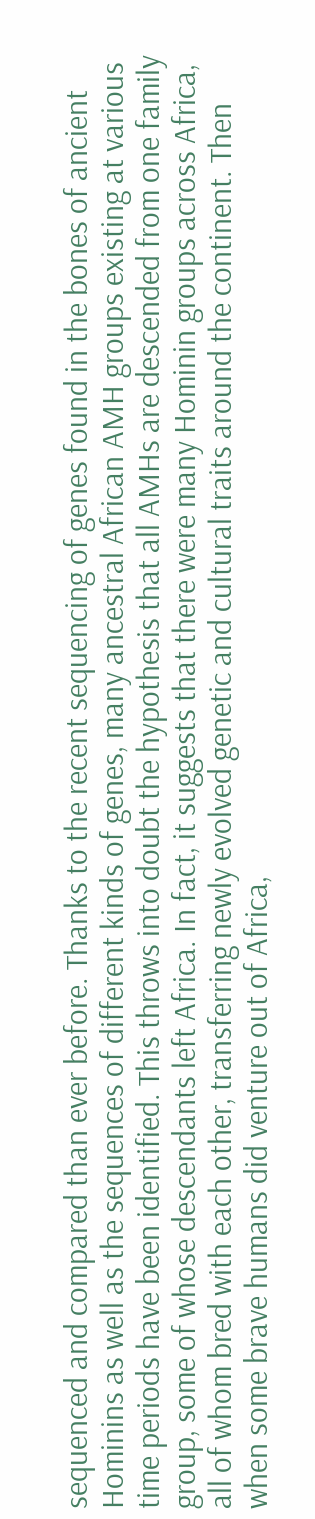sequenced and compared than ever before. Thanks to the recent sequencing of genes found in the bones of ancient Hominins as well as the sequences of different kinds of genes, many ancestral African AMH groups existing at various time periods have been identified. This throws into doubt the hypothesis that all AMHs are descended from one family group, some of whose descendants left Africa. In fact, it suggests that there were many Hominin groups across Africa, all of whom bred with each other, transferring newly evolved genetic and cultural traits around the continent. Then when some brave humans did venture out of Africa,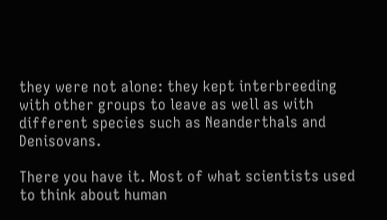they were not alone: they kept interbreeding with other groups to leave as well as with different species such as Neanderthals and Denisovans.

There you have it. Most of what scientists used to think about human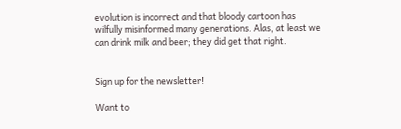evolution is incorrect and that bloody cartoon has wilfully misinformed many generations. Alas, at least we can drink milk and beer; they did get that right.


Sign up for the newsletter!

Want to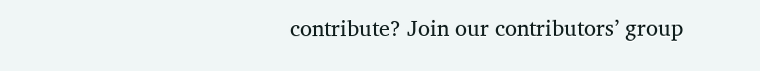contribute? Join our contributors’ group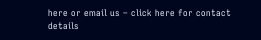here or email us – click here for contact details